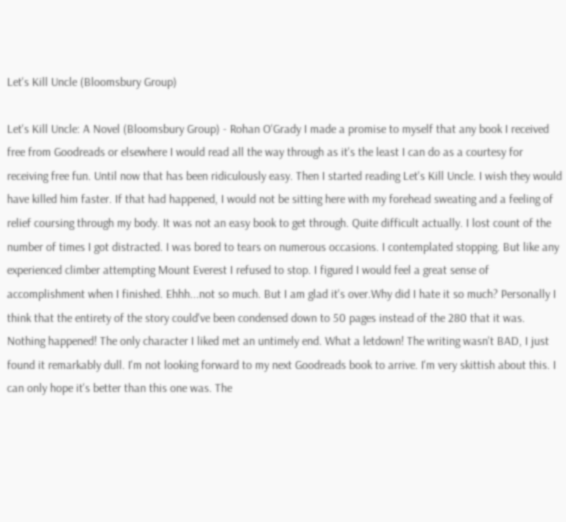Let's Kill Uncle (Bloomsbury Group)

Let's Kill Uncle: A Novel (Bloomsbury Group) - Rohan O'Grady I made a promise to myself that any book I received free from Goodreads or elsewhere I would read all the way through as it's the least I can do as a courtesy for receiving free fun. Until now that has been ridiculously easy. Then I started reading Let's Kill Uncle. I wish they would have killed him faster. If that had happened, I would not be sitting here with my forehead sweating and a feeling of relief coursing through my body. It was not an easy book to get through. Quite difficult actually. I lost count of the number of times I got distracted. I was bored to tears on numerous occasions. I contemplated stopping. But like any experienced climber attempting Mount Everest I refused to stop. I figured I would feel a great sense of accomplishment when I finished. Ehhh...not so much. But I am glad it's over.Why did I hate it so much? Personally I think that the entirety of the story could've been condensed down to 50 pages instead of the 280 that it was. Nothing happened! The only character I liked met an untimely end. What a letdown! The writing wasn't BAD, I just found it remarkably dull. I'm not looking forward to my next Goodreads book to arrive. I'm very skittish about this. I can only hope it's better than this one was. The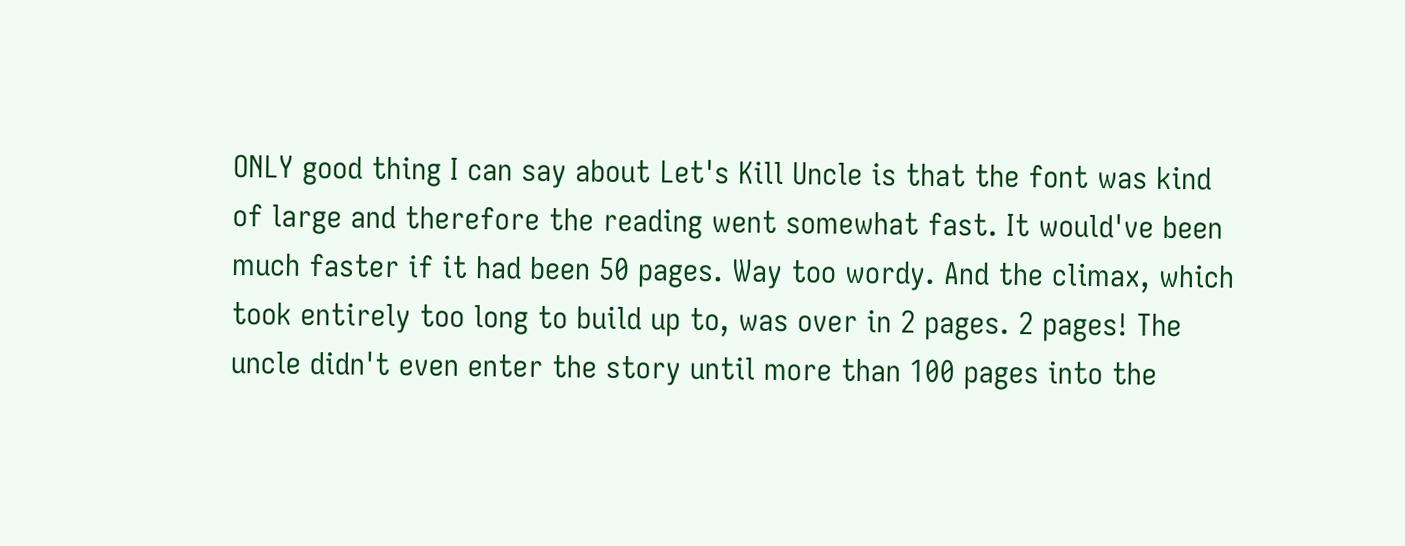ONLY good thing I can say about Let's Kill Uncle is that the font was kind of large and therefore the reading went somewhat fast. It would've been much faster if it had been 50 pages. Way too wordy. And the climax, which took entirely too long to build up to, was over in 2 pages. 2 pages! The uncle didn't even enter the story until more than 100 pages into the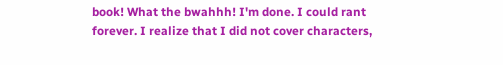book! What the bwahhh! I'm done. I could rant forever. I realize that I did not cover characters,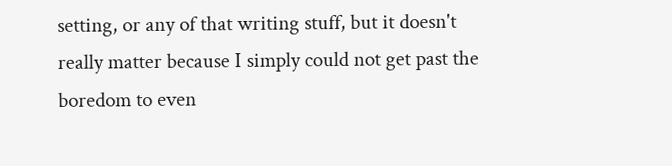setting, or any of that writing stuff, but it doesn't really matter because I simply could not get past the boredom to even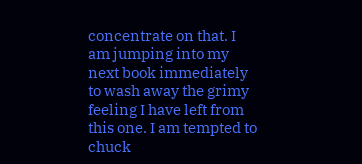concentrate on that. I am jumping into my next book immediately to wash away the grimy feeling I have left from this one. I am tempted to chuck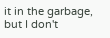it in the garbage, but I don't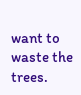want to waste the trees.